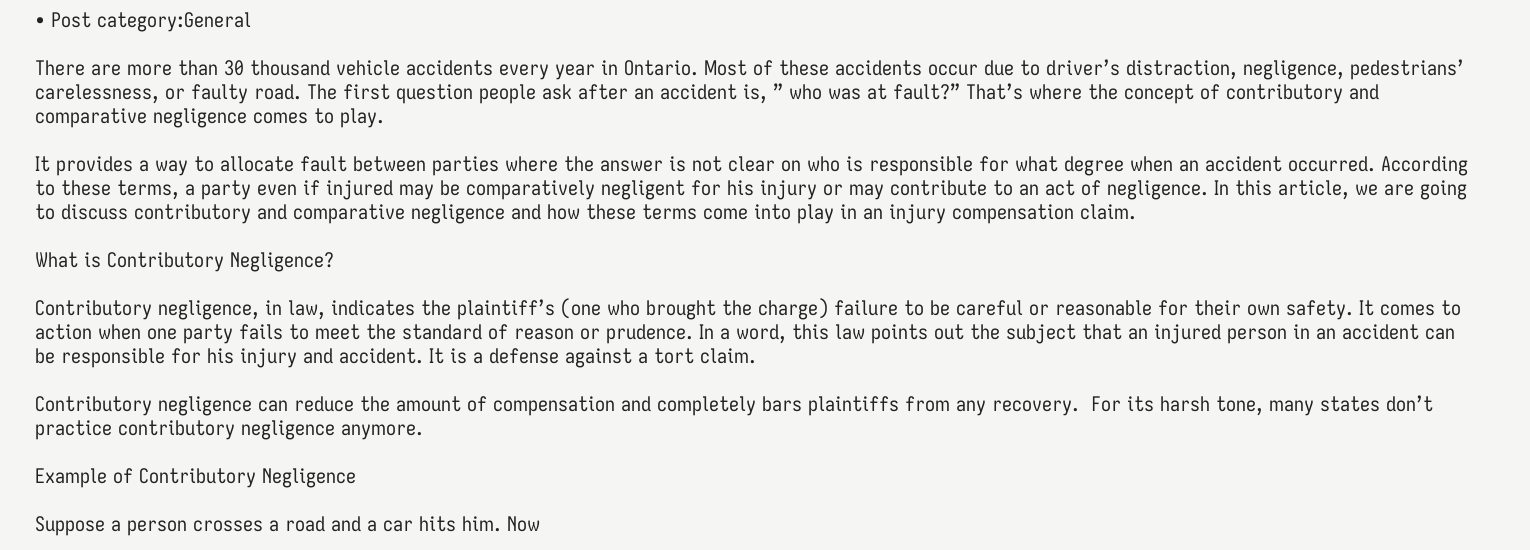• Post category:General

There are more than 30 thousand vehicle accidents every year in Ontario. Most of these accidents occur due to driver’s distraction, negligence, pedestrians’ carelessness, or faulty road. The first question people ask after an accident is, ” who was at fault?” That’s where the concept of contributory and comparative negligence comes to play.

It provides a way to allocate fault between parties where the answer is not clear on who is responsible for what degree when an accident occurred. According to these terms, a party even if injured may be comparatively negligent for his injury or may contribute to an act of negligence. In this article, we are going to discuss contributory and comparative negligence and how these terms come into play in an injury compensation claim.

What is Contributory Negligence?

Contributory negligence, in law, indicates the plaintiff’s (one who brought the charge) failure to be careful or reasonable for their own safety. It comes to action when one party fails to meet the standard of reason or prudence. In a word, this law points out the subject that an injured person in an accident can be responsible for his injury and accident. It is a defense against a tort claim.

Contributory negligence can reduce the amount of compensation and completely bars plaintiffs from any recovery.  For its harsh tone, many states don’t practice contributory negligence anymore.

Example of Contributory Negligence

Suppose a person crosses a road and a car hits him. Now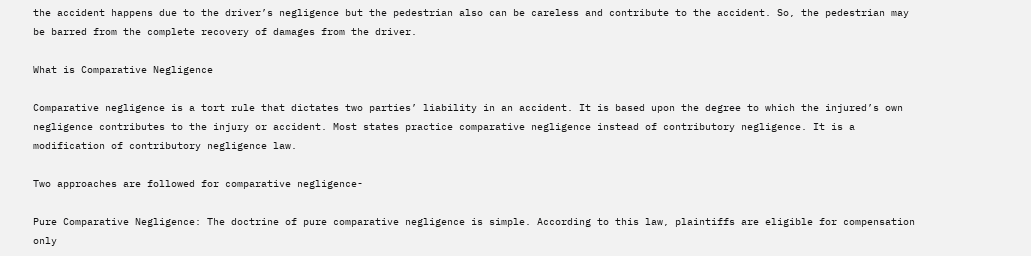the accident happens due to the driver’s negligence but the pedestrian also can be careless and contribute to the accident. So, the pedestrian may be barred from the complete recovery of damages from the driver.

What is Comparative Negligence

Comparative negligence is a tort rule that dictates two parties’ liability in an accident. It is based upon the degree to which the injured’s own negligence contributes to the injury or accident. Most states practice comparative negligence instead of contributory negligence. It is a modification of contributory negligence law.

Two approaches are followed for comparative negligence-

Pure Comparative Negligence: The doctrine of pure comparative negligence is simple. According to this law, plaintiffs are eligible for compensation only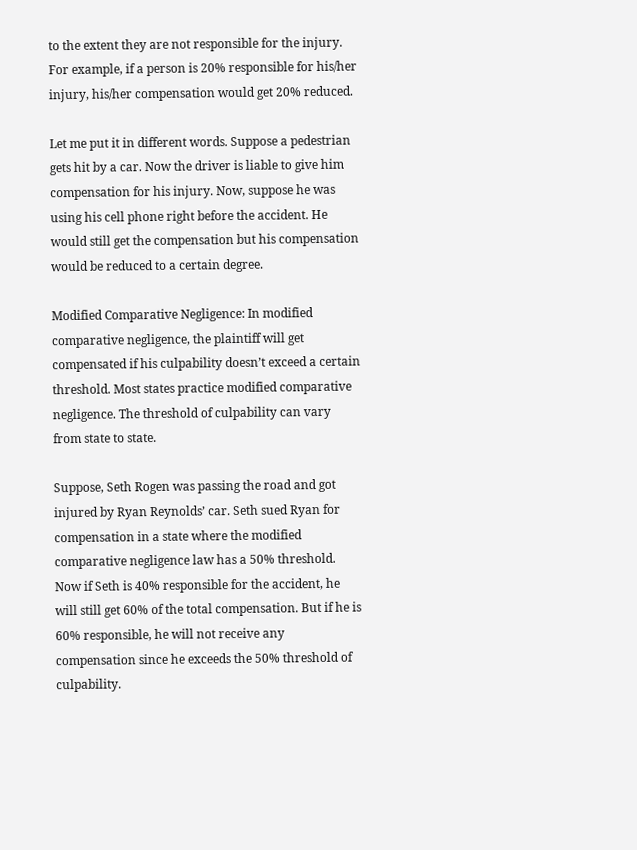to the extent they are not responsible for the injury. For example, if a person is 20% responsible for his/her injury, his/her compensation would get 20% reduced.

Let me put it in different words. Suppose a pedestrian gets hit by a car. Now the driver is liable to give him compensation for his injury. Now, suppose he was using his cell phone right before the accident. He would still get the compensation but his compensation would be reduced to a certain degree.

Modified Comparative Negligence: In modified comparative negligence, the plaintiff will get compensated if his culpability doesn’t exceed a certain threshold. Most states practice modified comparative negligence. The threshold of culpability can vary from state to state.

Suppose, Seth Rogen was passing the road and got injured by Ryan Reynolds’ car. Seth sued Ryan for compensation in a state where the modified comparative negligence law has a 50% threshold. Now if Seth is 40% responsible for the accident, he will still get 60% of the total compensation. But if he is 60% responsible, he will not receive any compensation since he exceeds the 50% threshold of culpability.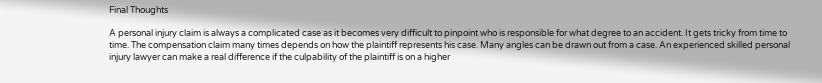Final Thoughts

A personal injury claim is always a complicated case as it becomes very difficult to pinpoint who is responsible for what degree to an accident. It gets tricky from time to time. The compensation claim many times depends on how the plaintiff represents his case. Many angles can be drawn out from a case. An experienced skilled personal injury lawyer can make a real difference if the culpability of the plaintiff is on a higher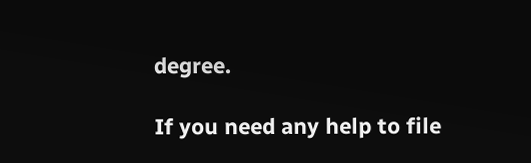degree.

If you need any help to file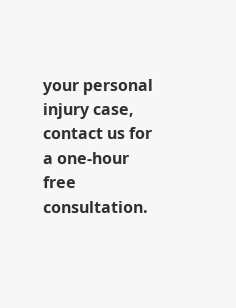your personal injury case, contact us for a one-hour free consultation.